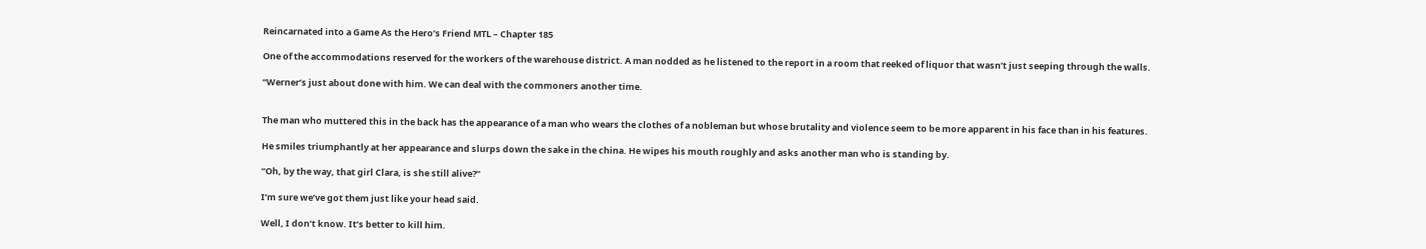Reincarnated into a Game As the Hero’s Friend MTL – Chapter 185

One of the accommodations reserved for the workers of the warehouse district. A man nodded as he listened to the report in a room that reeked of liquor that wasn’t just seeping through the walls.

“Werner’s just about done with him. We can deal with the commoners another time.


The man who muttered this in the back has the appearance of a man who wears the clothes of a nobleman but whose brutality and violence seem to be more apparent in his face than in his features.

He smiles triumphantly at her appearance and slurps down the sake in the china. He wipes his mouth roughly and asks another man who is standing by.

“Oh, by the way, that girl Clara, is she still alive?”

I’m sure we’ve got them just like your head said.

Well, I don’t know. It’s better to kill him.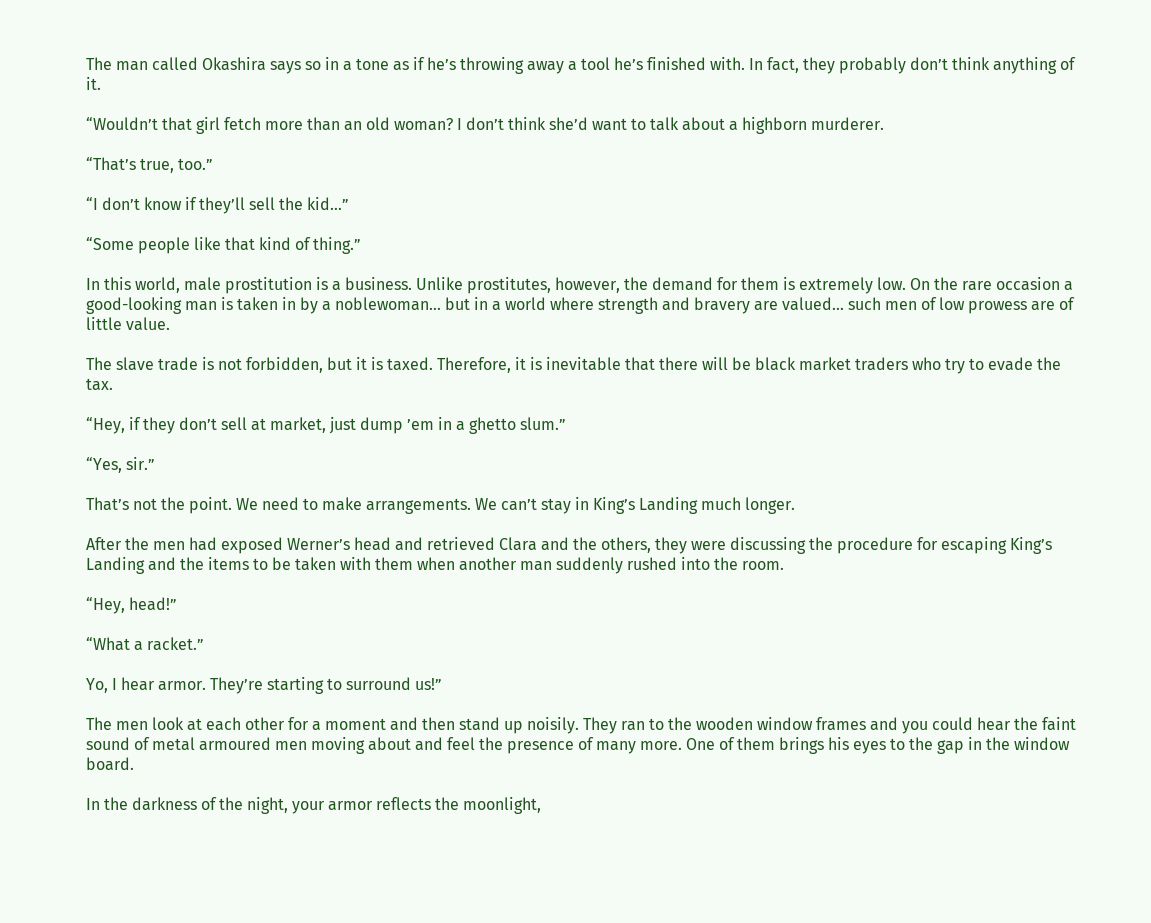The man called Okashira says so in a tone as if he’s throwing away a tool he’s finished with. In fact, they probably don’t think anything of it.

“Wouldn’t that girl fetch more than an old woman? I don’t think she’d want to talk about a highborn murderer.

“That’s true, too.”

“I don’t know if they’ll sell the kid…”

“Some people like that kind of thing.”

In this world, male prostitution is a business. Unlike prostitutes, however, the demand for them is extremely low. On the rare occasion a good-looking man is taken in by a noblewoman… but in a world where strength and bravery are valued… such men of low prowess are of little value.

The slave trade is not forbidden, but it is taxed. Therefore, it is inevitable that there will be black market traders who try to evade the tax.

“Hey, if they don’t sell at market, just dump ’em in a ghetto slum.”

“Yes, sir.”

That’s not the point. We need to make arrangements. We can’t stay in King’s Landing much longer.

After the men had exposed Werner’s head and retrieved Clara and the others, they were discussing the procedure for escaping King’s Landing and the items to be taken with them when another man suddenly rushed into the room.

“Hey, head!”

“What a racket.”

Yo, I hear armor. They’re starting to surround us!”

The men look at each other for a moment and then stand up noisily. They ran to the wooden window frames and you could hear the faint sound of metal armoured men moving about and feel the presence of many more. One of them brings his eyes to the gap in the window board.

In the darkness of the night, your armor reflects the moonlight,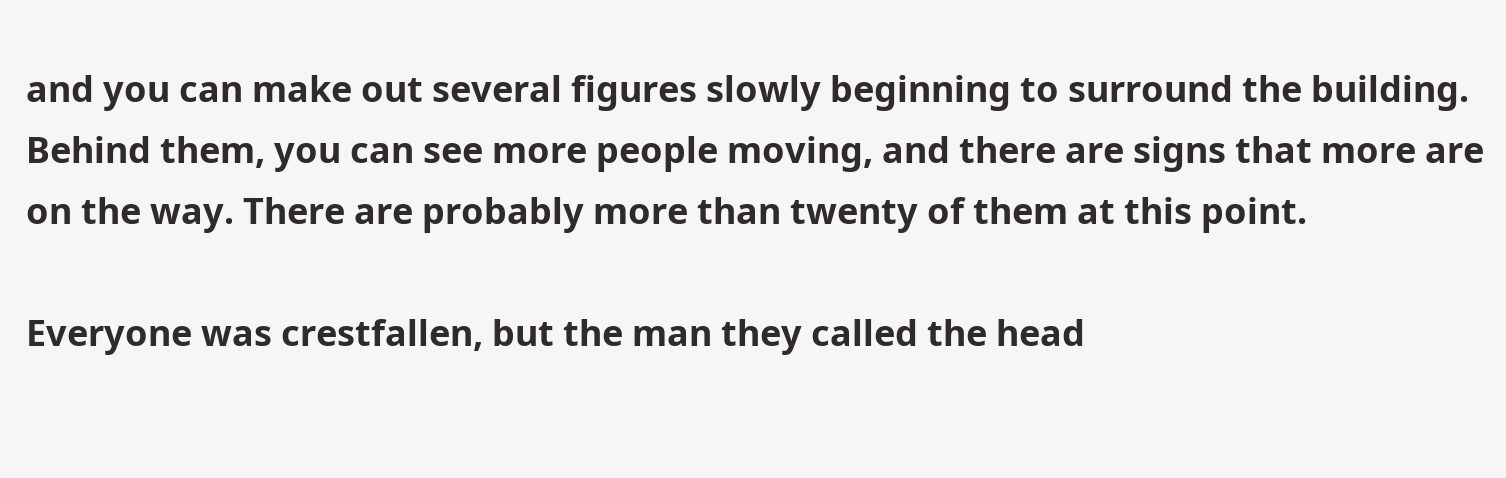and you can make out several figures slowly beginning to surround the building. Behind them, you can see more people moving, and there are signs that more are on the way. There are probably more than twenty of them at this point.

Everyone was crestfallen, but the man they called the head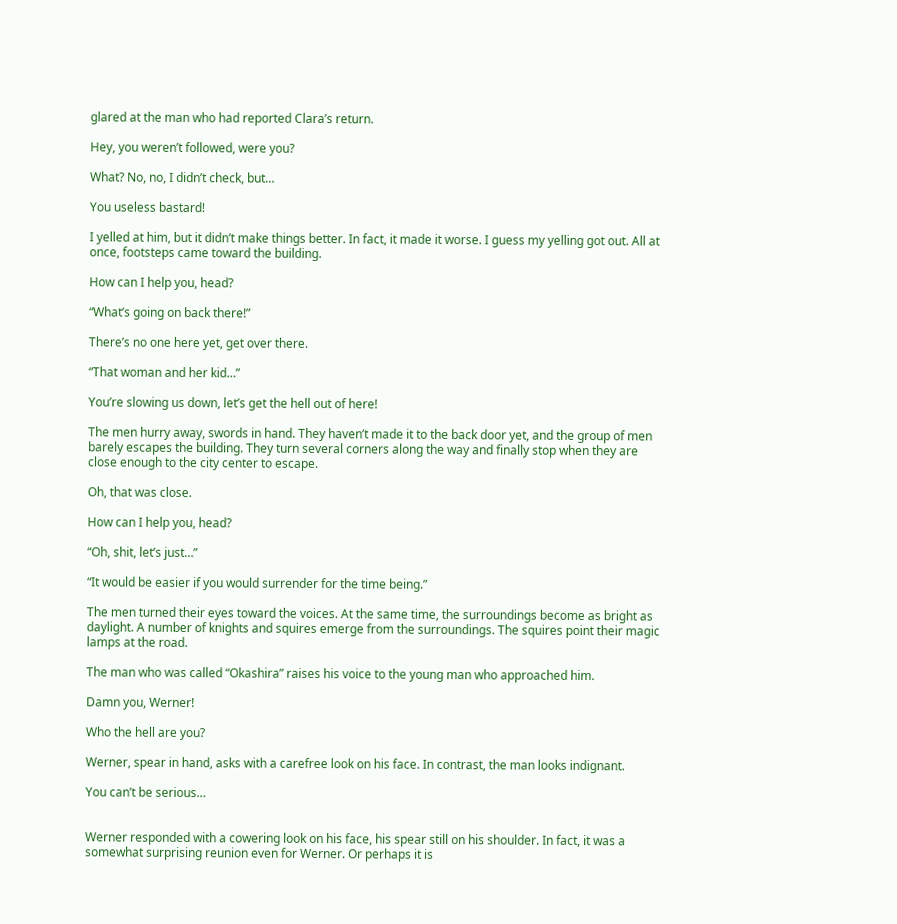glared at the man who had reported Clara’s return.

Hey, you weren’t followed, were you?

What? No, no, I didn’t check, but…

You useless bastard!

I yelled at him, but it didn’t make things better. In fact, it made it worse. I guess my yelling got out. All at once, footsteps came toward the building.

How can I help you, head?

“What’s going on back there!”

There’s no one here yet, get over there.

“That woman and her kid…”

You’re slowing us down, let’s get the hell out of here!

The men hurry away, swords in hand. They haven’t made it to the back door yet, and the group of men barely escapes the building. They turn several corners along the way and finally stop when they are close enough to the city center to escape.

Oh, that was close.

How can I help you, head?

“Oh, shit, let’s just…”

“It would be easier if you would surrender for the time being.”

The men turned their eyes toward the voices. At the same time, the surroundings become as bright as daylight. A number of knights and squires emerge from the surroundings. The squires point their magic lamps at the road.

The man who was called “Okashira” raises his voice to the young man who approached him.

Damn you, Werner!

Who the hell are you?

Werner, spear in hand, asks with a carefree look on his face. In contrast, the man looks indignant.

You can’t be serious…


Werner responded with a cowering look on his face, his spear still on his shoulder. In fact, it was a somewhat surprising reunion even for Werner. Or perhaps it is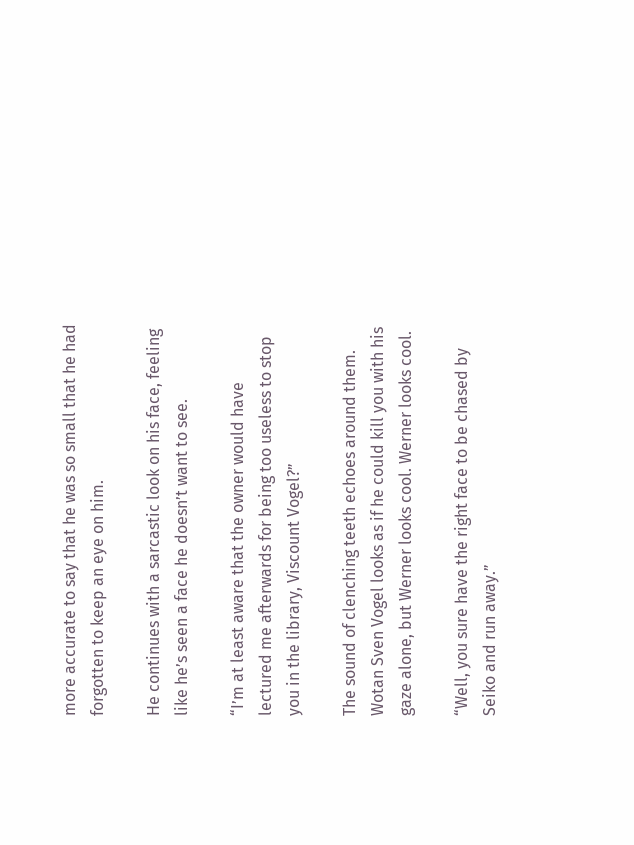more accurate to say that he was so small that he had forgotten to keep an eye on him.

He continues with a sarcastic look on his face, feeling like he’s seen a face he doesn’t want to see.

“I’m at least aware that the owner would have lectured me afterwards for being too useless to stop you in the library, Viscount Vogel?”

The sound of clenching teeth echoes around them. Wotan Sven Vogel looks as if he could kill you with his gaze alone, but Werner looks cool. Werner looks cool.

“Well, you sure have the right face to be chased by Seiko and run away.”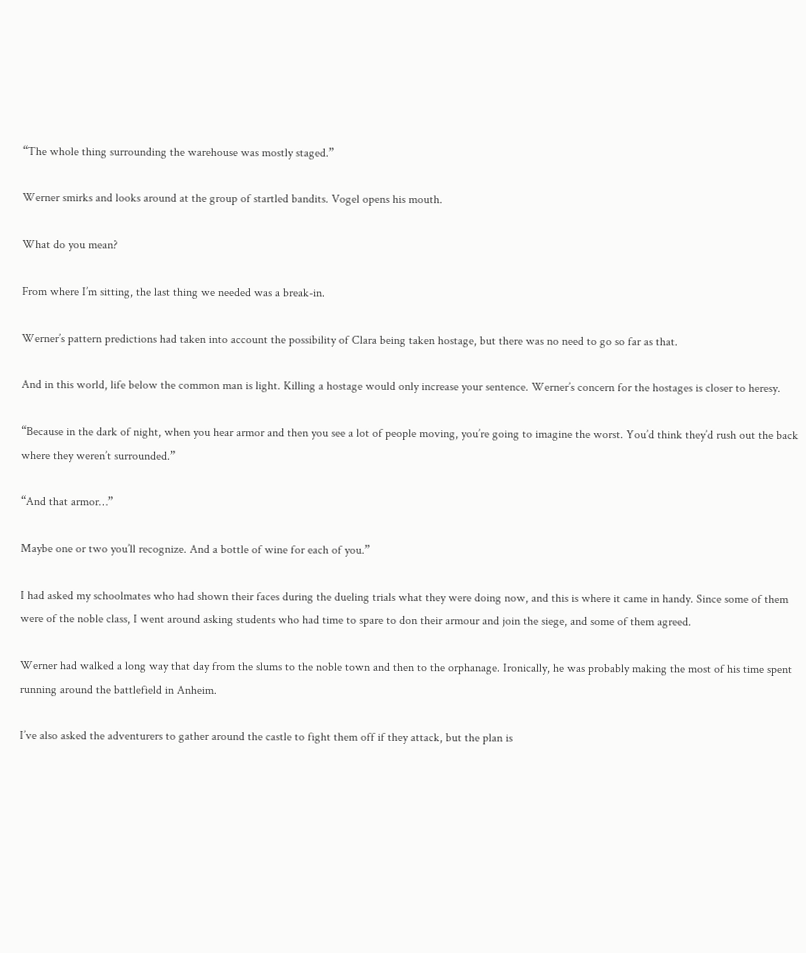“The whole thing surrounding the warehouse was mostly staged.”

Werner smirks and looks around at the group of startled bandits. Vogel opens his mouth.

What do you mean?

From where I’m sitting, the last thing we needed was a break-in.

Werner’s pattern predictions had taken into account the possibility of Clara being taken hostage, but there was no need to go so far as that.

And in this world, life below the common man is light. Killing a hostage would only increase your sentence. Werner’s concern for the hostages is closer to heresy.

“Because in the dark of night, when you hear armor and then you see a lot of people moving, you’re going to imagine the worst. You’d think they’d rush out the back where they weren’t surrounded.”

“And that armor…”

Maybe one or two you’ll recognize. And a bottle of wine for each of you.”

I had asked my schoolmates who had shown their faces during the dueling trials what they were doing now, and this is where it came in handy. Since some of them were of the noble class, I went around asking students who had time to spare to don their armour and join the siege, and some of them agreed.

Werner had walked a long way that day from the slums to the noble town and then to the orphanage. Ironically, he was probably making the most of his time spent running around the battlefield in Anheim.

I’ve also asked the adventurers to gather around the castle to fight them off if they attack, but the plan is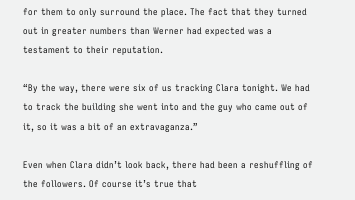for them to only surround the place. The fact that they turned out in greater numbers than Werner had expected was a testament to their reputation.

“By the way, there were six of us tracking Clara tonight. We had to track the building she went into and the guy who came out of it, so it was a bit of an extravaganza.”

Even when Clara didn’t look back, there had been a reshuffling of the followers. Of course it’s true that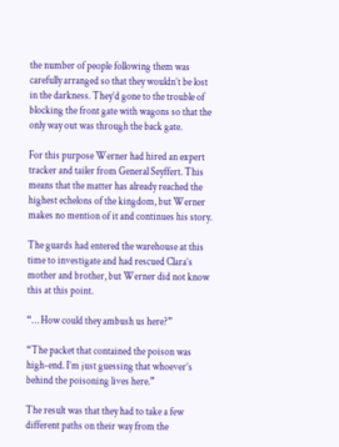the number of people following them was carefully arranged so that they wouldn’t be lost in the darkness. They’d gone to the trouble of blocking the front gate with wagons so that the only way out was through the back gate.

For this purpose Werner had hired an expert tracker and tailer from General Seyffert. This means that the matter has already reached the highest echelons of the kingdom, but Werner makes no mention of it and continues his story.

The guards had entered the warehouse at this time to investigate and had rescued Clara’s mother and brother, but Werner did not know this at this point.

“… How could they ambush us here?”

“The packet that contained the poison was high-end. I’m just guessing that whoever’s behind the poisoning lives here.”

The result was that they had to take a few different paths on their way from the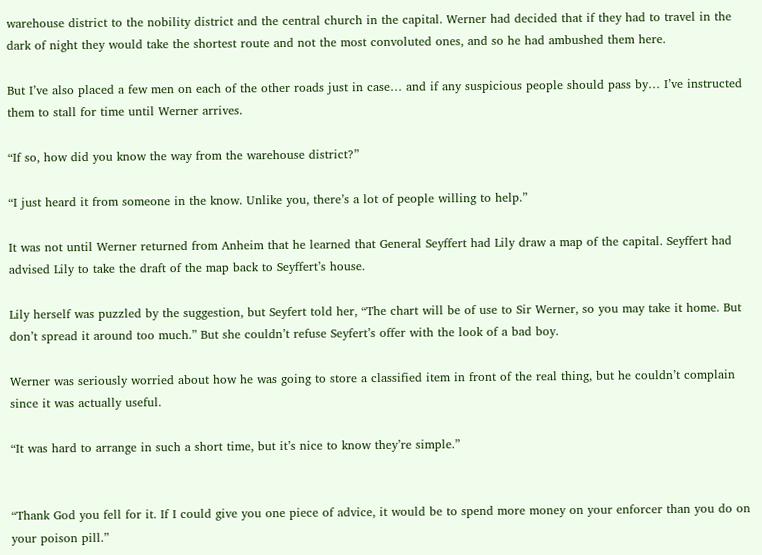warehouse district to the nobility district and the central church in the capital. Werner had decided that if they had to travel in the dark of night they would take the shortest route and not the most convoluted ones, and so he had ambushed them here.

But I’ve also placed a few men on each of the other roads just in case… and if any suspicious people should pass by… I’ve instructed them to stall for time until Werner arrives.

“If so, how did you know the way from the warehouse district?”

“I just heard it from someone in the know. Unlike you, there’s a lot of people willing to help.”

It was not until Werner returned from Anheim that he learned that General Seyffert had Lily draw a map of the capital. Seyffert had advised Lily to take the draft of the map back to Seyffert’s house.

Lily herself was puzzled by the suggestion, but Seyfert told her, “The chart will be of use to Sir Werner, so you may take it home. But don’t spread it around too much.” But she couldn’t refuse Seyfert’s offer with the look of a bad boy.

Werner was seriously worried about how he was going to store a classified item in front of the real thing, but he couldn’t complain since it was actually useful.

“It was hard to arrange in such a short time, but it’s nice to know they’re simple.”


“Thank God you fell for it. If I could give you one piece of advice, it would be to spend more money on your enforcer than you do on your poison pill.”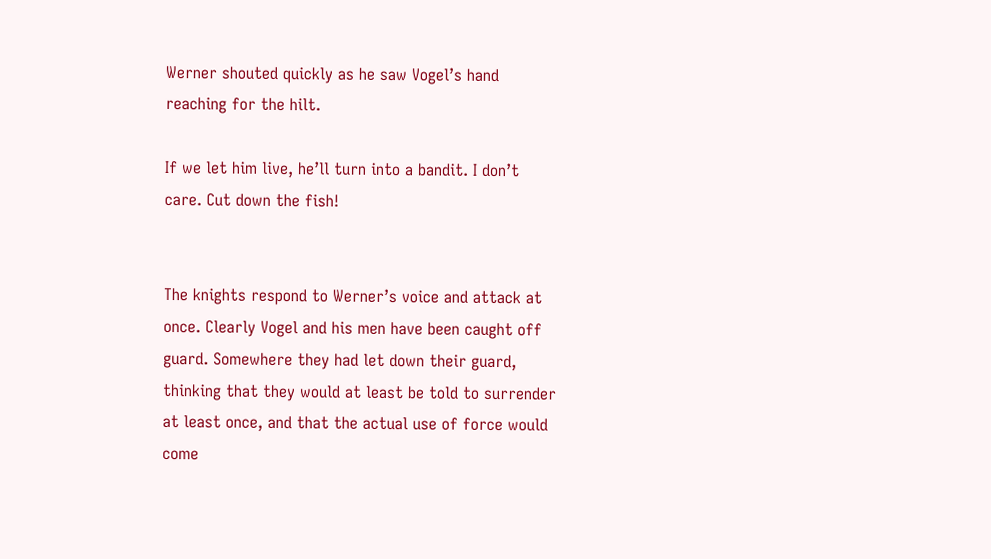Werner shouted quickly as he saw Vogel’s hand reaching for the hilt.

If we let him live, he’ll turn into a bandit. I don’t care. Cut down the fish!


The knights respond to Werner’s voice and attack at once. Clearly Vogel and his men have been caught off guard. Somewhere they had let down their guard, thinking that they would at least be told to surrender at least once, and that the actual use of force would come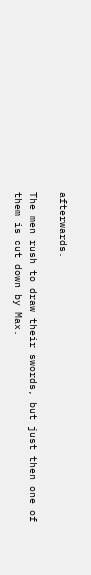afterwards.

The men rush to draw their swords, but just then one of them is cut down by Max.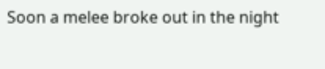Soon a melee broke out in the night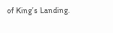of King’s Landing.